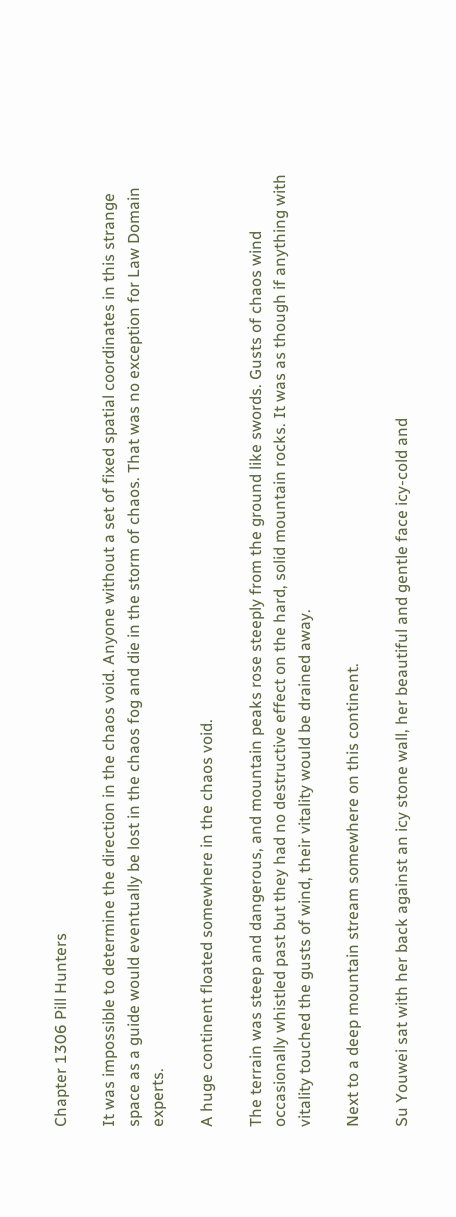Chapter 1306 Pill Hunters

It was impossible to determine the direction in the chaos void. Anyone without a set of fixed spatial coordinates in this strange space as a guide would eventually be lost in the chaos fog and die in the storm of chaos. That was no exception for Law Domain experts.

A huge continent floated somewhere in the chaos void.

The terrain was steep and dangerous, and mountain peaks rose steeply from the ground like swords. Gusts of chaos wind occasionally whistled past but they had no destructive effect on the hard, solid mountain rocks. It was as though if anything with vitality touched the gusts of wind, their vitality would be drained away.

Next to a deep mountain stream somewhere on this continent.

Su Youwei sat with her back against an icy stone wall, her beautiful and gentle face icy-cold and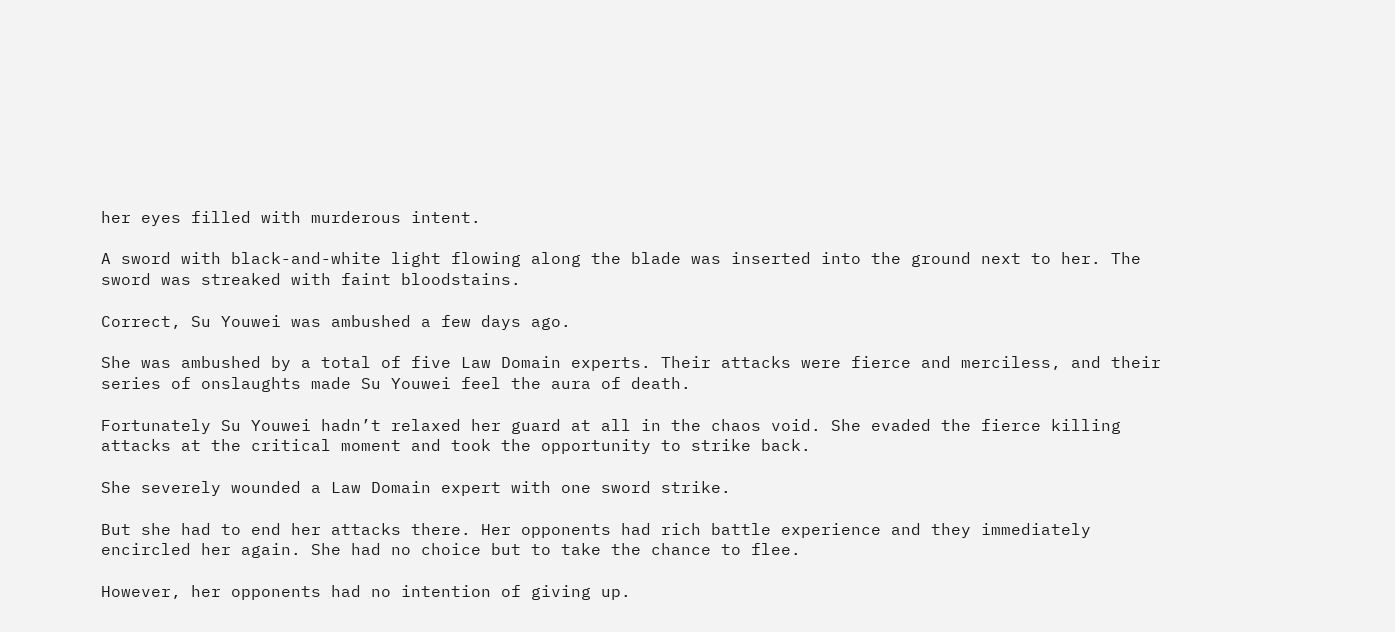her eyes filled with murderous intent.

A sword with black-and-white light flowing along the blade was inserted into the ground next to her. The sword was streaked with faint bloodstains.

Correct, Su Youwei was ambushed a few days ago.

She was ambushed by a total of five Law Domain experts. Their attacks were fierce and merciless, and their series of onslaughts made Su Youwei feel the aura of death.

Fortunately Su Youwei hadn’t relaxed her guard at all in the chaos void. She evaded the fierce killing attacks at the critical moment and took the opportunity to strike back.

She severely wounded a Law Domain expert with one sword strike.

But she had to end her attacks there. Her opponents had rich battle experience and they immediately encircled her again. She had no choice but to take the chance to flee.

However, her opponents had no intention of giving up.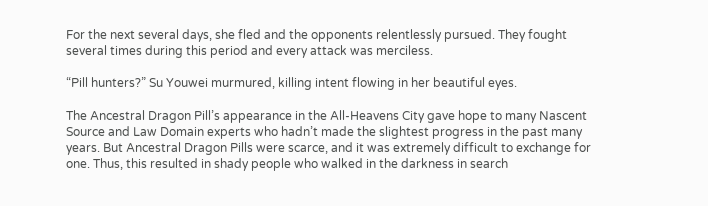For the next several days, she fled and the opponents relentlessly pursued. They fought several times during this period and every attack was merciless.

“Pill hunters?” Su Youwei murmured, killing intent flowing in her beautiful eyes.

The Ancestral Dragon Pill’s appearance in the All-Heavens City gave hope to many Nascent Source and Law Domain experts who hadn’t made the slightest progress in the past many years. But Ancestral Dragon Pills were scarce, and it was extremely difficult to exchange for one. Thus, this resulted in shady people who walked in the darkness in search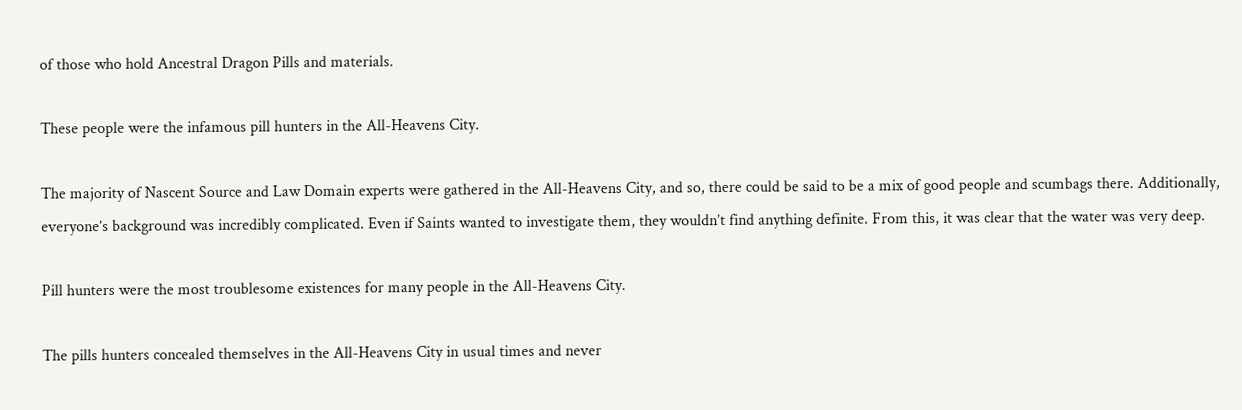of those who hold Ancestral Dragon Pills and materials.

These people were the infamous pill hunters in the All-Heavens City.

The majority of Nascent Source and Law Domain experts were gathered in the All-Heavens City, and so, there could be said to be a mix of good people and scumbags there. Additionally, everyone’s background was incredibly complicated. Even if Saints wanted to investigate them, they wouldn’t find anything definite. From this, it was clear that the water was very deep.

Pill hunters were the most troublesome existences for many people in the All-Heavens City.

The pills hunters concealed themselves in the All-Heavens City in usual times and never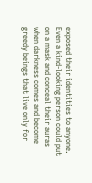exposed their identities to anyone. Even a kind-looking person could put on a mask and conceal their auras when darkness comes and become greedy beings that live only for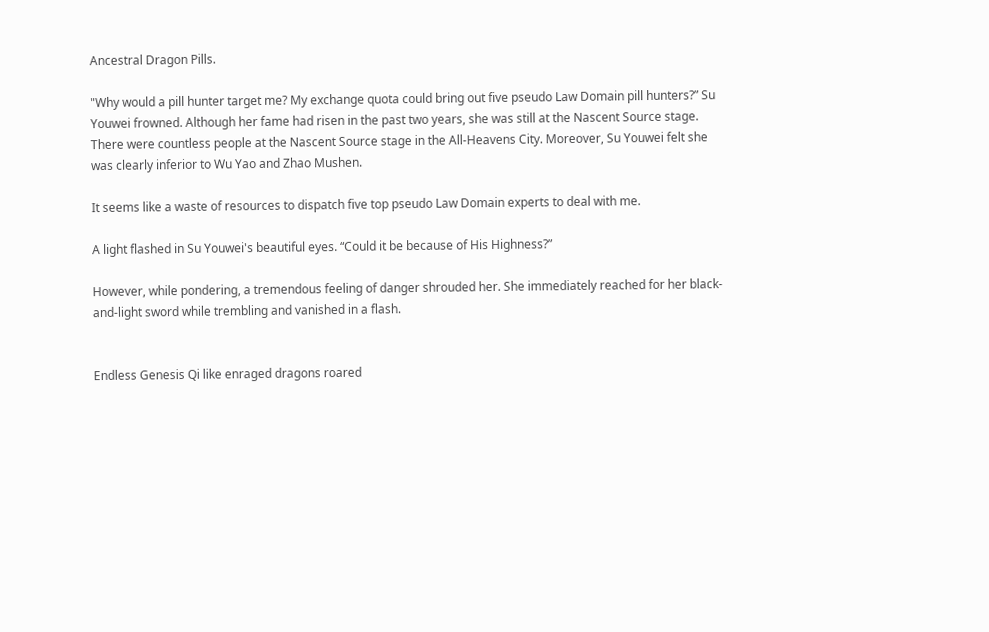Ancestral Dragon Pills.

"Why would a pill hunter target me? My exchange quota could bring out five pseudo Law Domain pill hunters?” Su Youwei frowned. Although her fame had risen in the past two years, she was still at the Nascent Source stage. There were countless people at the Nascent Source stage in the All-Heavens City. Moreover, Su Youwei felt she was clearly inferior to Wu Yao and Zhao Mushen.

It seems like a waste of resources to dispatch five top pseudo Law Domain experts to deal with me.

A light flashed in Su Youwei's beautiful eyes. “Could it be because of His Highness?”

However, while pondering, a tremendous feeling of danger shrouded her. She immediately reached for her black-and-light sword while trembling and vanished in a flash.


Endless Genesis Qi like enraged dragons roared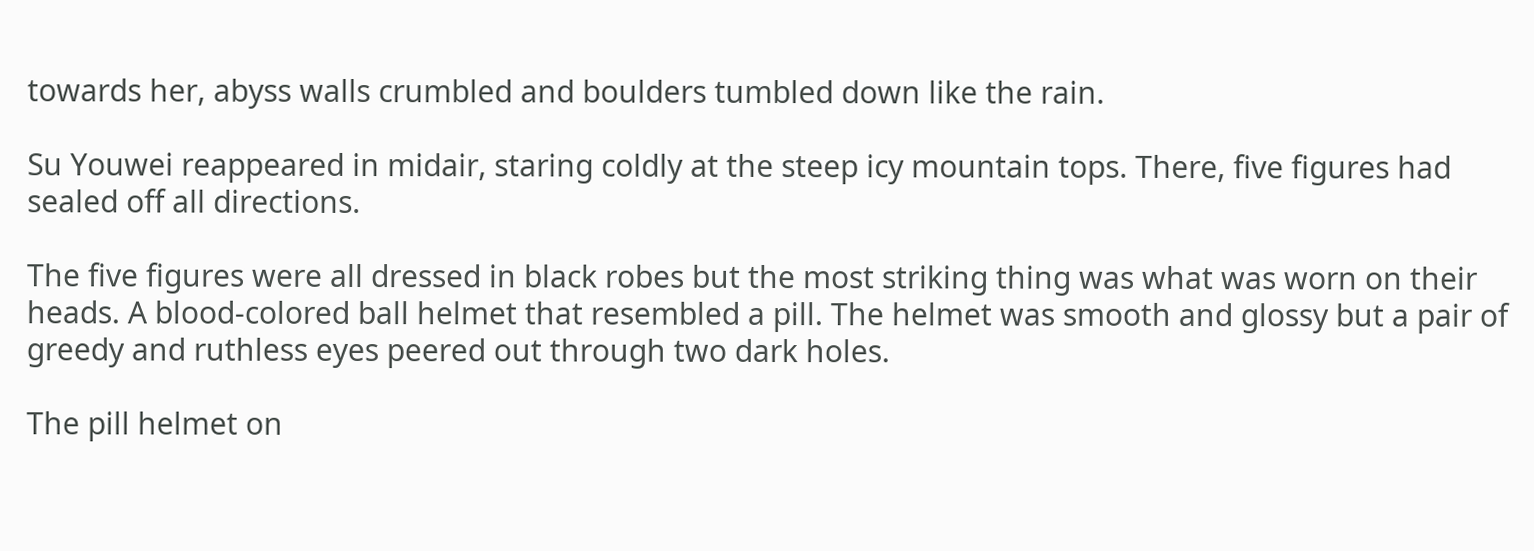towards her, abyss walls crumbled and boulders tumbled down like the rain.

Su Youwei reappeared in midair, staring coldly at the steep icy mountain tops. There, five figures had sealed off all directions.

The five figures were all dressed in black robes but the most striking thing was what was worn on their heads. A blood-colored ball helmet that resembled a pill. The helmet was smooth and glossy but a pair of greedy and ruthless eyes peered out through two dark holes.

The pill helmet on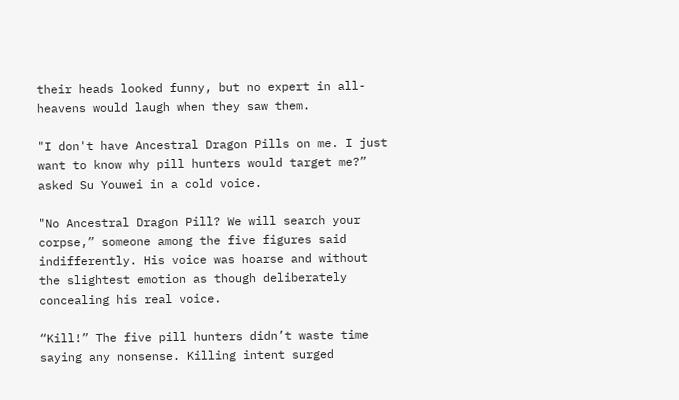their heads looked funny, but no expert in all-heavens would laugh when they saw them.

"I don't have Ancestral Dragon Pills on me. I just want to know why pill hunters would target me?” asked Su Youwei in a cold voice.

"No Ancestral Dragon Pill? We will search your corpse,” someone among the five figures said indifferently. His voice was hoarse and without the slightest emotion as though deliberately concealing his real voice.

“Kill!” The five pill hunters didn’t waste time saying any nonsense. Killing intent surged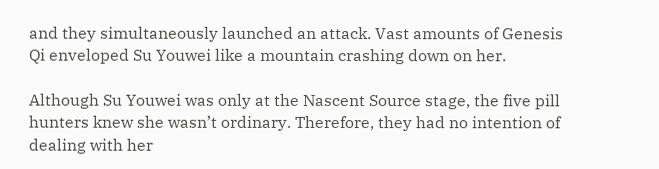and they simultaneously launched an attack. Vast amounts of Genesis Qi enveloped Su Youwei like a mountain crashing down on her.

Although Su Youwei was only at the Nascent Source stage, the five pill hunters knew she wasn’t ordinary. Therefore, they had no intention of dealing with her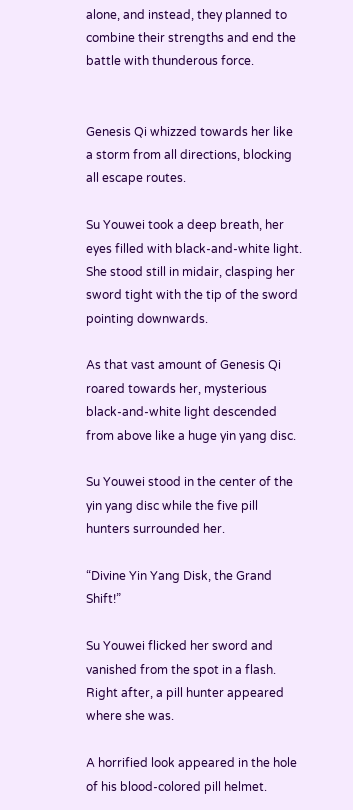alone, and instead, they planned to combine their strengths and end the battle with thunderous force.


Genesis Qi whizzed towards her like a storm from all directions, blocking all escape routes.

Su Youwei took a deep breath, her eyes filled with black-and-white light. She stood still in midair, clasping her sword tight with the tip of the sword pointing downwards.

As that vast amount of Genesis Qi roared towards her, mysterious black-and-white light descended from above like a huge yin yang disc.

Su Youwei stood in the center of the yin yang disc while the five pill hunters surrounded her.

“Divine Yin Yang Disk, the Grand Shift!”

Su Youwei flicked her sword and vanished from the spot in a flash. Right after, a pill hunter appeared where she was.

A horrified look appeared in the hole of his blood-colored pill helmet.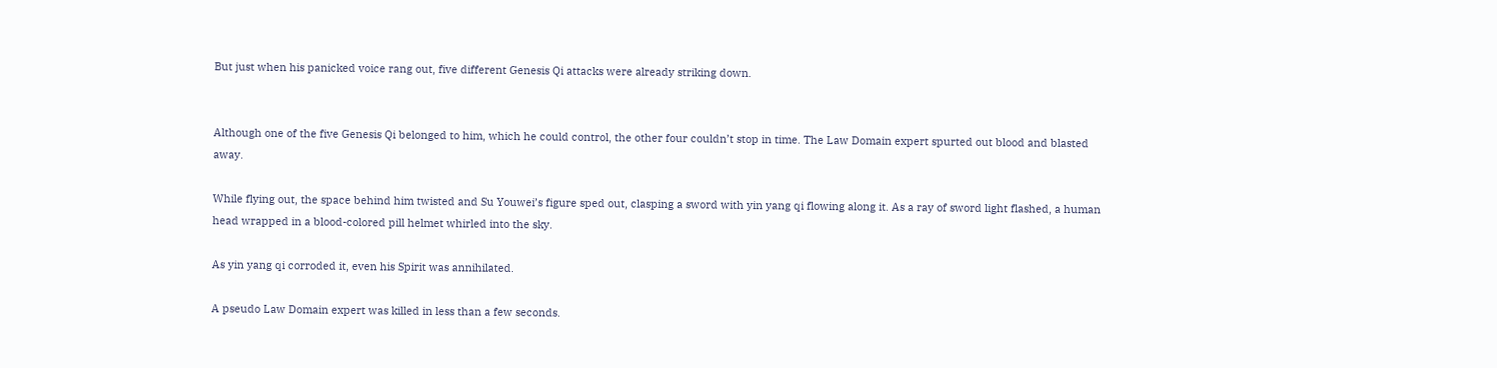But just when his panicked voice rang out, five different Genesis Qi attacks were already striking down.


Although one of the five Genesis Qi belonged to him, which he could control, the other four couldn’t stop in time. The Law Domain expert spurted out blood and blasted away.

While flying out, the space behind him twisted and Su Youwei’s figure sped out, clasping a sword with yin yang qi flowing along it. As a ray of sword light flashed, a human head wrapped in a blood-colored pill helmet whirled into the sky.

As yin yang qi corroded it, even his Spirit was annihilated.

A pseudo Law Domain expert was killed in less than a few seconds.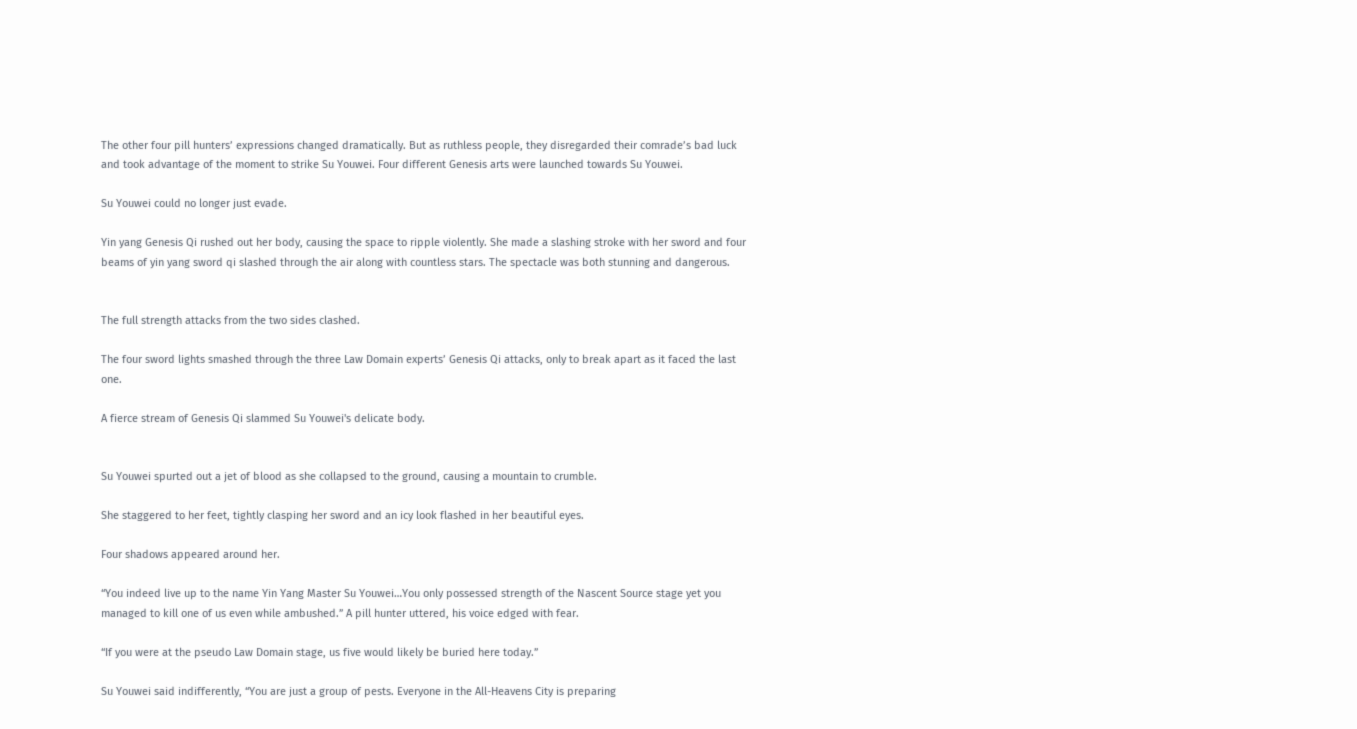The other four pill hunters’ expressions changed dramatically. But as ruthless people, they disregarded their comrade’s bad luck and took advantage of the moment to strike Su Youwei. Four different Genesis arts were launched towards Su Youwei.

Su Youwei could no longer just evade.

Yin yang Genesis Qi rushed out her body, causing the space to ripple violently. She made a slashing stroke with her sword and four beams of yin yang sword qi slashed through the air along with countless stars. The spectacle was both stunning and dangerous.


The full strength attacks from the two sides clashed.

The four sword lights smashed through the three Law Domain experts’ Genesis Qi attacks, only to break apart as it faced the last one.

A fierce stream of Genesis Qi slammed Su Youwei's delicate body.


Su Youwei spurted out a jet of blood as she collapsed to the ground, causing a mountain to crumble.

She staggered to her feet, tightly clasping her sword and an icy look flashed in her beautiful eyes.

Four shadows appeared around her.

“You indeed live up to the name Yin Yang Master Su Youwei…You only possessed strength of the Nascent Source stage yet you managed to kill one of us even while ambushed.” A pill hunter uttered, his voice edged with fear.

“If you were at the pseudo Law Domain stage, us five would likely be buried here today.”

Su Youwei said indifferently, “You are just a group of pests. Everyone in the All-Heavens City is preparing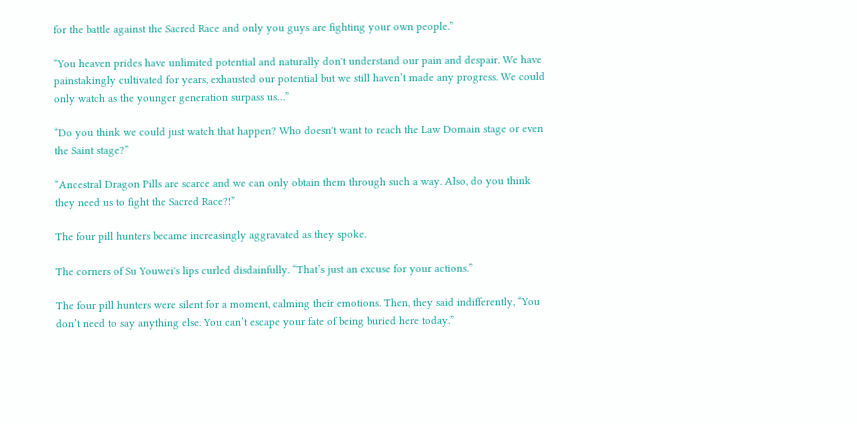for the battle against the Sacred Race and only you guys are fighting your own people.”

“You heaven prides have unlimited potential and naturally don't understand our pain and despair. We have painstakingly cultivated for years, exhausted our potential but we still haven’t made any progress. We could only watch as the younger generation surpass us…”

“Do you think we could just watch that happen? Who doesn't want to reach the Law Domain stage or even the Saint stage?”

“Ancestral Dragon Pills are scarce and we can only obtain them through such a way. Also, do you think they need us to fight the Sacred Race?!”

The four pill hunters became increasingly aggravated as they spoke.

The corners of Su Youwei's lips curled disdainfully. “That’s just an excuse for your actions.”

The four pill hunters were silent for a moment, calming their emotions. Then, they said indifferently, “You don’t need to say anything else. You can’t escape your fate of being buried here today.”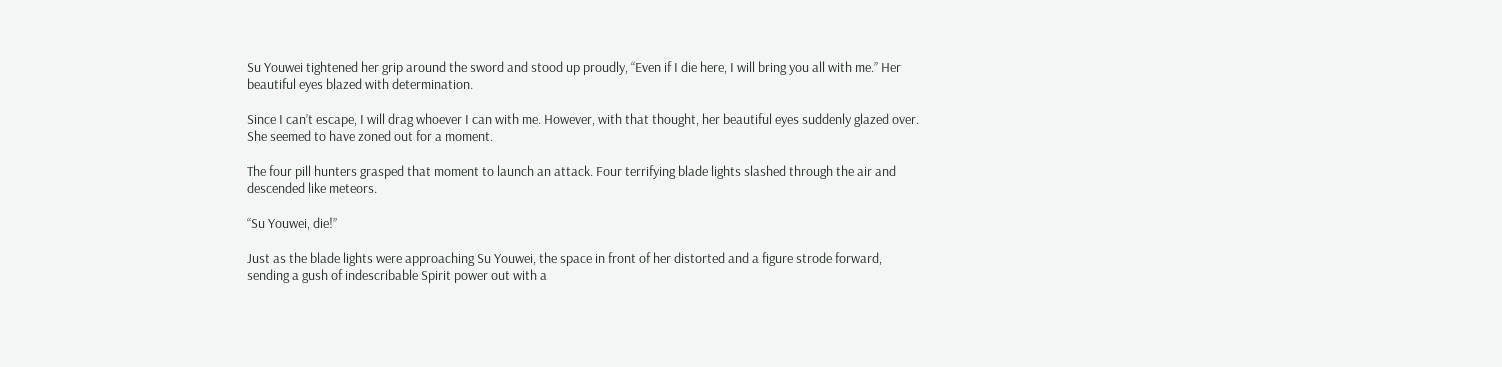Su Youwei tightened her grip around the sword and stood up proudly, “Even if I die here, I will bring you all with me.” Her beautiful eyes blazed with determination.

Since I can’t escape, I will drag whoever I can with me. However, with that thought, her beautiful eyes suddenly glazed over. She seemed to have zoned out for a moment.

The four pill hunters grasped that moment to launch an attack. Four terrifying blade lights slashed through the air and descended like meteors.

“Su Youwei, die!”

Just as the blade lights were approaching Su Youwei, the space in front of her distorted and a figure strode forward, sending a gush of indescribable Spirit power out with a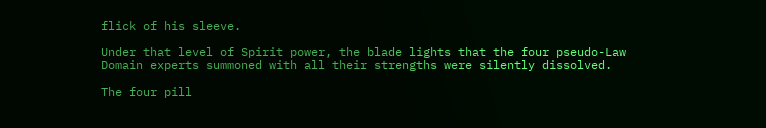flick of his sleeve.

Under that level of Spirit power, the blade lights that the four pseudo-Law Domain experts summoned with all their strengths were silently dissolved.

The four pill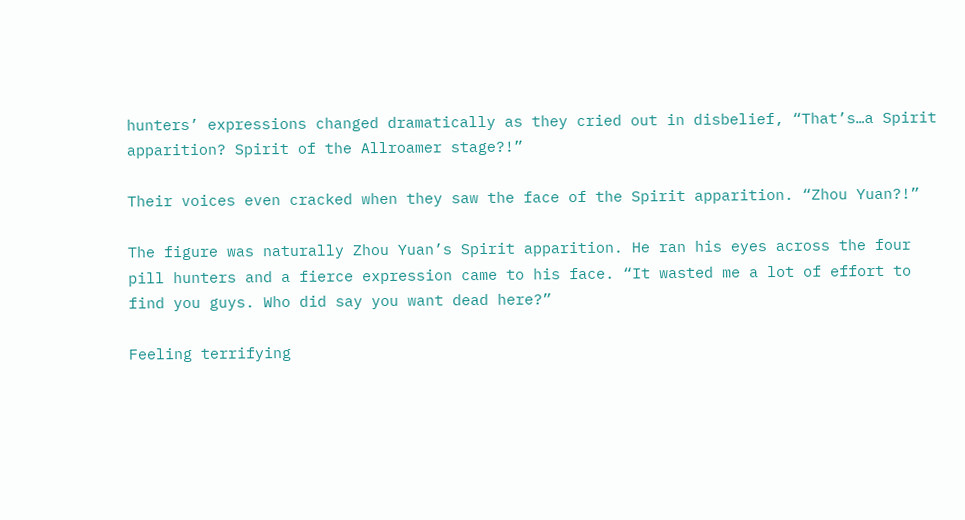hunters’ expressions changed dramatically as they cried out in disbelief, “That’s…a Spirit apparition? Spirit of the Allroamer stage?!”

Their voices even cracked when they saw the face of the Spirit apparition. “Zhou Yuan?!”

The figure was naturally Zhou Yuan’s Spirit apparition. He ran his eyes across the four pill hunters and a fierce expression came to his face. “It wasted me a lot of effort to find you guys. Who did say you want dead here?”

Feeling terrifying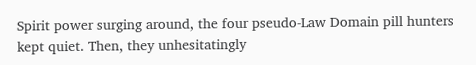Spirit power surging around, the four pseudo-Law Domain pill hunters kept quiet. Then, they unhesitatingly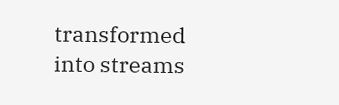transformed into streams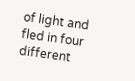of light and fled in four different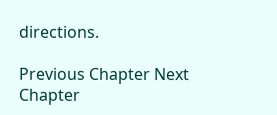directions.

Previous Chapter Next Chapter